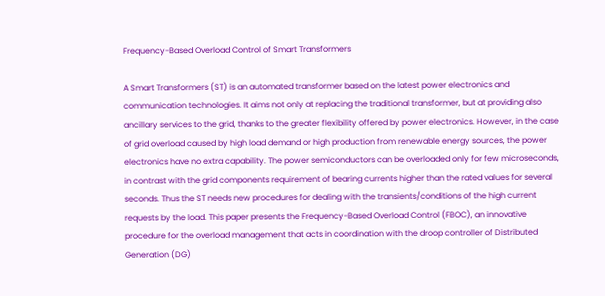Frequency-Based Overload Control of Smart Transformers

A Smart Transformers (ST) is an automated transformer based on the latest power electronics and communication technologies. It aims not only at replacing the traditional transformer, but at providing also ancillary services to the grid, thanks to the greater flexibility offered by power electronics. However, in the case of grid overload caused by high load demand or high production from renewable energy sources, the power electronics have no extra capability. The power semiconductors can be overloaded only for few microseconds, in contrast with the grid components requirement of bearing currents higher than the rated values for several seconds. Thus the ST needs new procedures for dealing with the transients/conditions of the high current requests by the load. This paper presents the Frequency-Based Overload Control (FBOC), an innovative procedure for the overload management that acts in coordination with the droop controller of Distributed Generation (DG)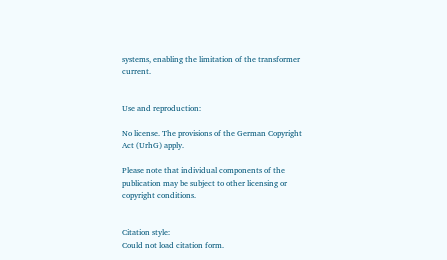systems, enabling the limitation of the transformer current.


Use and reproduction:

No license. The provisions of the German Copyright Act (UrhG) apply.

Please note that individual components of the publication may be subject to other licensing or copyright conditions.


Citation style:
Could not load citation form.